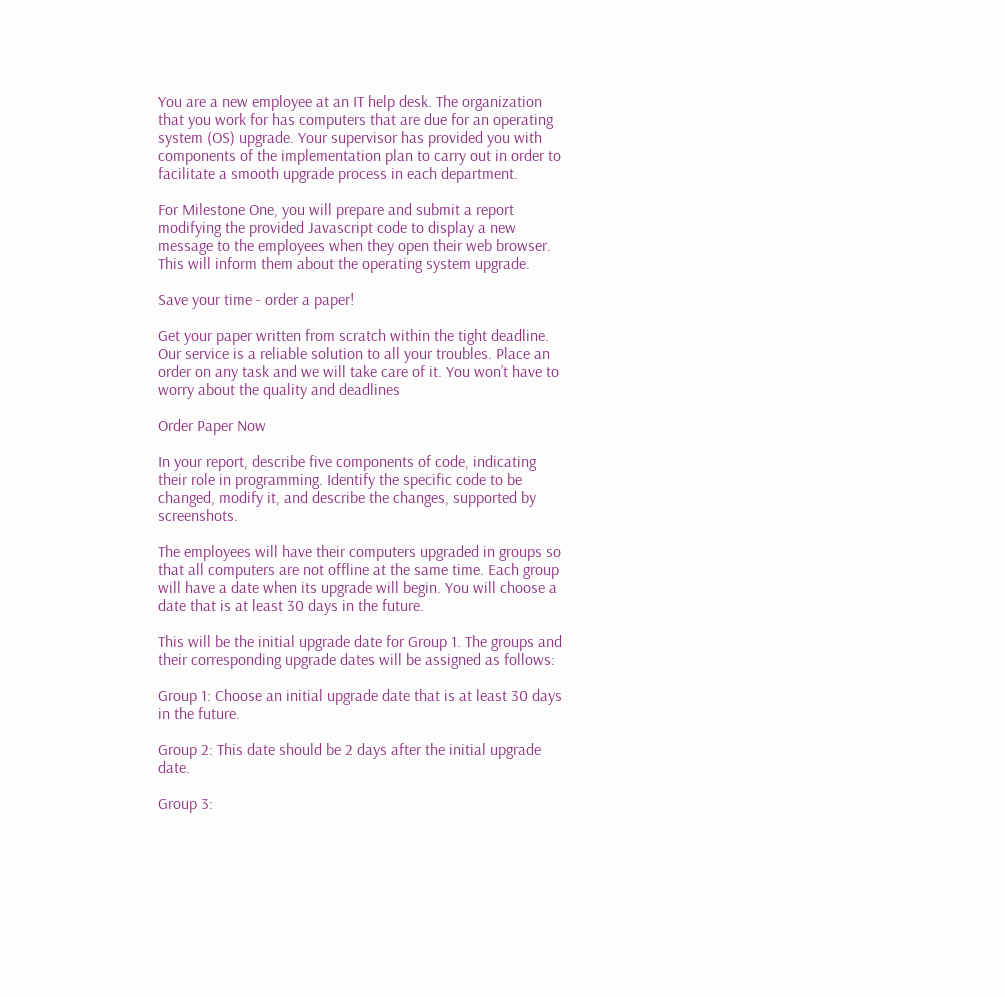You are a new employee at an IT help desk. The organization that you work for has computers that are due for an operating system (OS) upgrade. Your supervisor has provided you with components of the implementation plan to carry out in order to facilitate a smooth upgrade process in each department.

For Milestone One, you will prepare and submit a report modifying the provided Javascript code to display a new message to the employees when they open their web browser. This will inform them about the operating system upgrade.

Save your time - order a paper!

Get your paper written from scratch within the tight deadline. Our service is a reliable solution to all your troubles. Place an order on any task and we will take care of it. You won’t have to worry about the quality and deadlines

Order Paper Now

In your report, describe five components of code, indicating their role in programming. Identify the specific code to be changed, modify it, and describe the changes, supported by screenshots.

The employees will have their computers upgraded in groups so that all computers are not offline at the same time. Each group will have a date when its upgrade will begin. You will choose a date that is at least 30 days in the future.

This will be the initial upgrade date for Group 1. The groups and their corresponding upgrade dates will be assigned as follows:

Group 1: Choose an initial upgrade date that is at least 30 days in the future.

Group 2: This date should be 2 days after the initial upgrade date.

Group 3: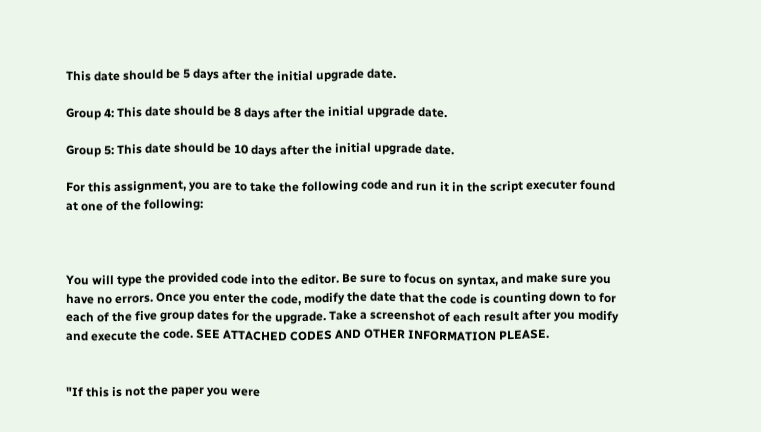This date should be 5 days after the initial upgrade date.

Group 4: This date should be 8 days after the initial upgrade date.

Group 5: This date should be 10 days after the initial upgrade date.

For this assignment, you are to take the following code and run it in the script executer found at one of the following:



You will type the provided code into the editor. Be sure to focus on syntax, and make sure you have no errors. Once you enter the code, modify the date that the code is counting down to for each of the five group dates for the upgrade. Take a screenshot of each result after you modify and execute the code. SEE ATTACHED CODES AND OTHER INFORMATION PLEASE.


"If this is not the paper you were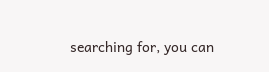searching for, you can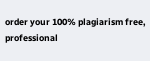order your 100% plagiarism free, professional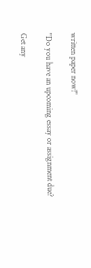written paper now!"

"Do you have an upcoming essay or assignment due?

Get any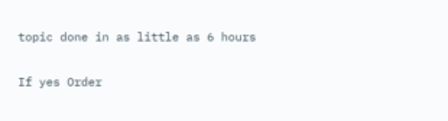topic done in as little as 6 hours

If yes Order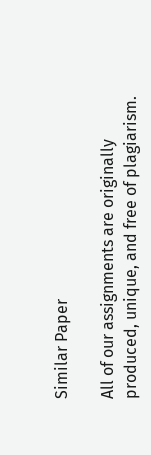Similar Paper

All of our assignments are originally produced, unique, and free of plagiarism.